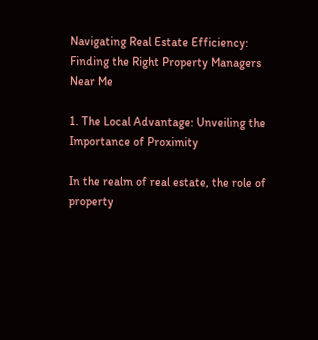Navigating Real Estate Efficiency: Finding the Right Property Managers Near Me

1. The Local Advantage: Unveiling the Importance of Proximity

In the realm of real estate, the role of property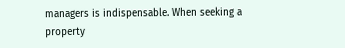managers is indispensable. When seeking a property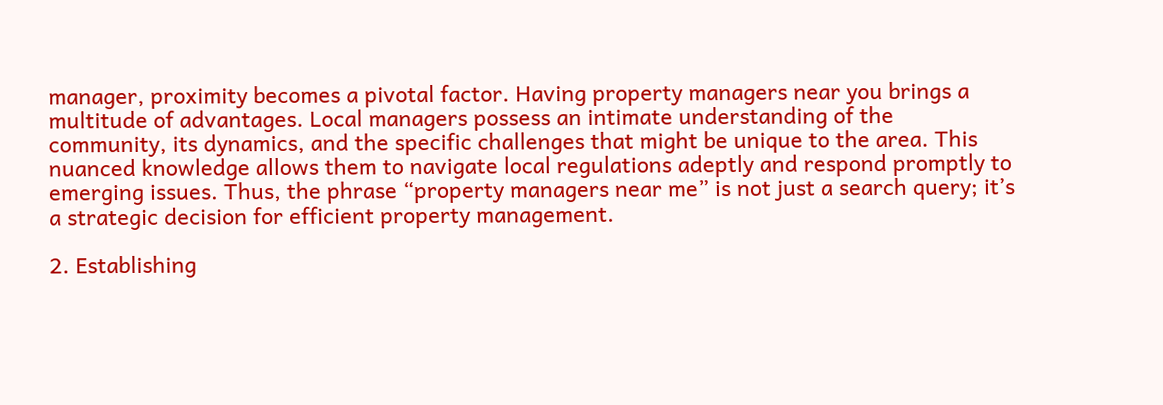manager, proximity becomes a pivotal factor. Having property managers near you brings a multitude of advantages. Local managers possess an intimate understanding of the community, its dynamics, and the specific challenges that might be unique to the area. This nuanced knowledge allows them to navigate local regulations adeptly and respond promptly to emerging issues. Thus, the phrase “property managers near me” is not just a search query; it’s a strategic decision for efficient property management.

2. Establishing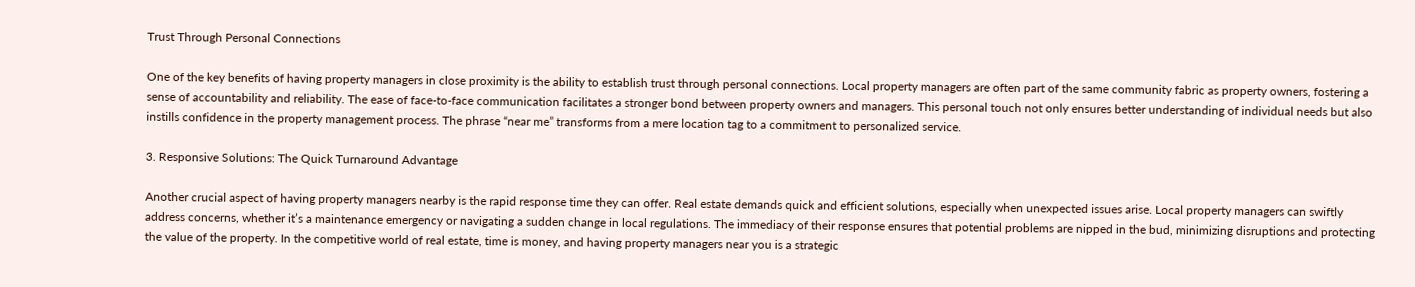Trust Through Personal Connections

One of the key benefits of having property managers in close proximity is the ability to establish trust through personal connections. Local property managers are often part of the same community fabric as property owners, fostering a sense of accountability and reliability. The ease of face-to-face communication facilitates a stronger bond between property owners and managers. This personal touch not only ensures better understanding of individual needs but also instills confidence in the property management process. The phrase “near me” transforms from a mere location tag to a commitment to personalized service.

3. Responsive Solutions: The Quick Turnaround Advantage

Another crucial aspect of having property managers nearby is the rapid response time they can offer. Real estate demands quick and efficient solutions, especially when unexpected issues arise. Local property managers can swiftly address concerns, whether it’s a maintenance emergency or navigating a sudden change in local regulations. The immediacy of their response ensures that potential problems are nipped in the bud, minimizing disruptions and protecting the value of the property. In the competitive world of real estate, time is money, and having property managers near you is a strategic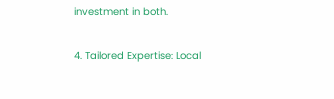investment in both.

4. Tailored Expertise: Local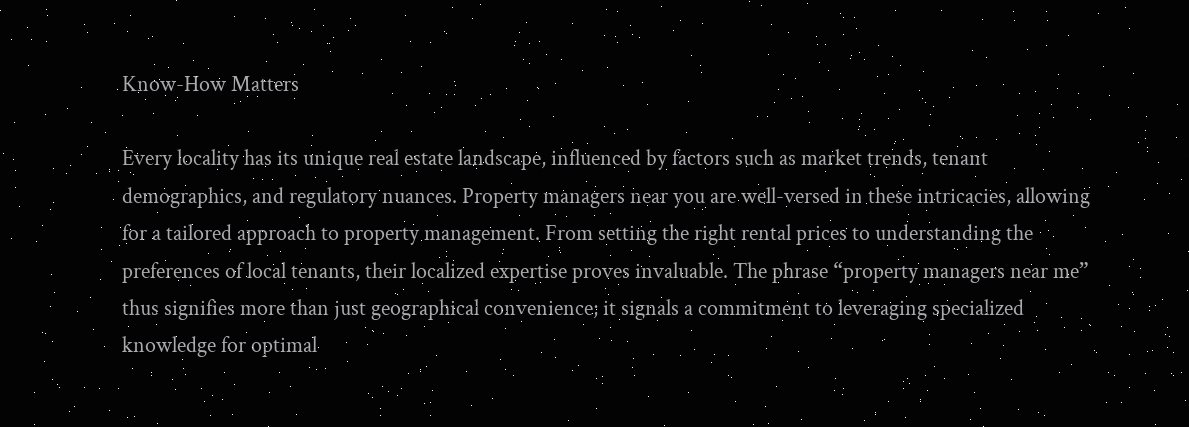Know-How Matters

Every locality has its unique real estate landscape, influenced by factors such as market trends, tenant demographics, and regulatory nuances. Property managers near you are well-versed in these intricacies, allowing for a tailored approach to property management. From setting the right rental prices to understanding the preferences of local tenants, their localized expertise proves invaluable. The phrase “property managers near me” thus signifies more than just geographical convenience; it signals a commitment to leveraging specialized knowledge for optimal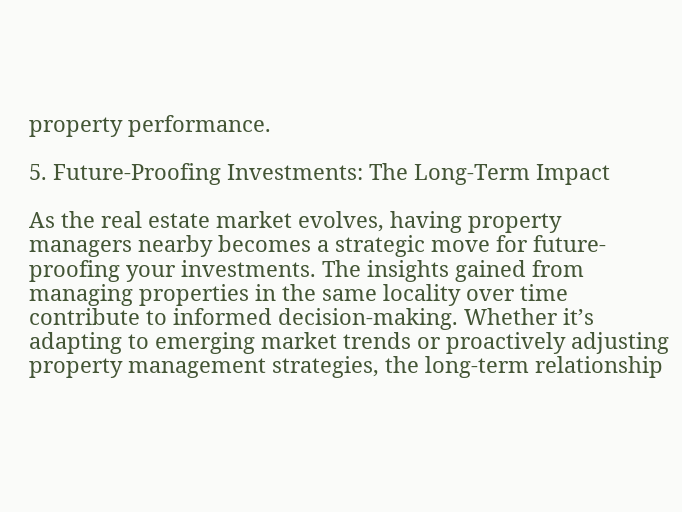property performance.

5. Future-Proofing Investments: The Long-Term Impact

As the real estate market evolves, having property managers nearby becomes a strategic move for future-proofing your investments. The insights gained from managing properties in the same locality over time contribute to informed decision-making. Whether it’s adapting to emerging market trends or proactively adjusting property management strategies, the long-term relationship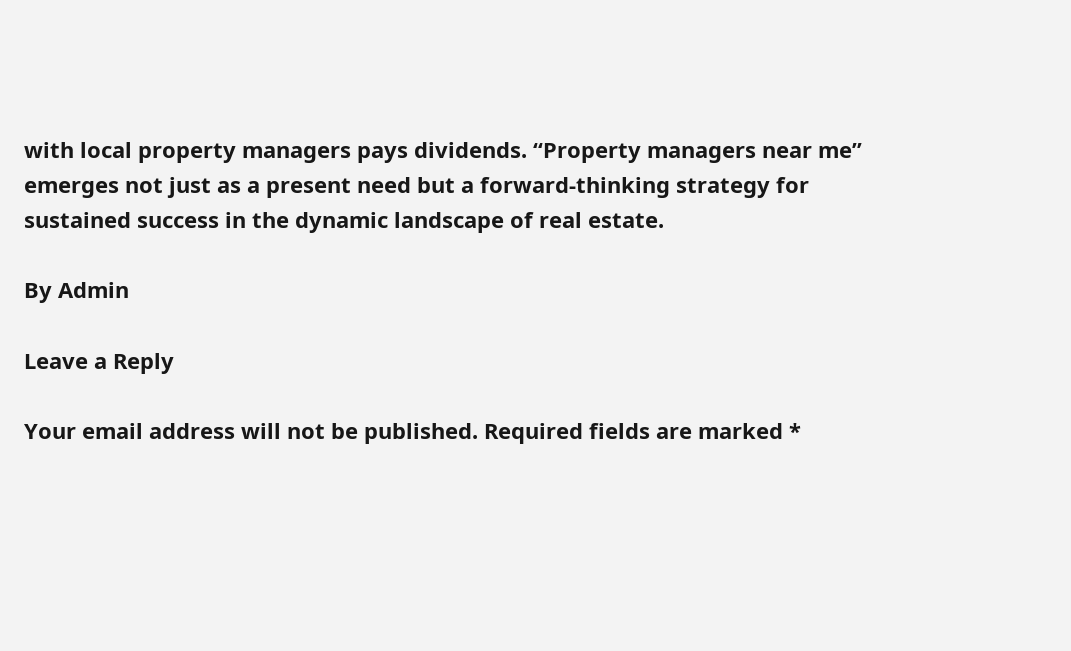with local property managers pays dividends. “Property managers near me” emerges not just as a present need but a forward-thinking strategy for sustained success in the dynamic landscape of real estate.

By Admin

Leave a Reply

Your email address will not be published. Required fields are marked *